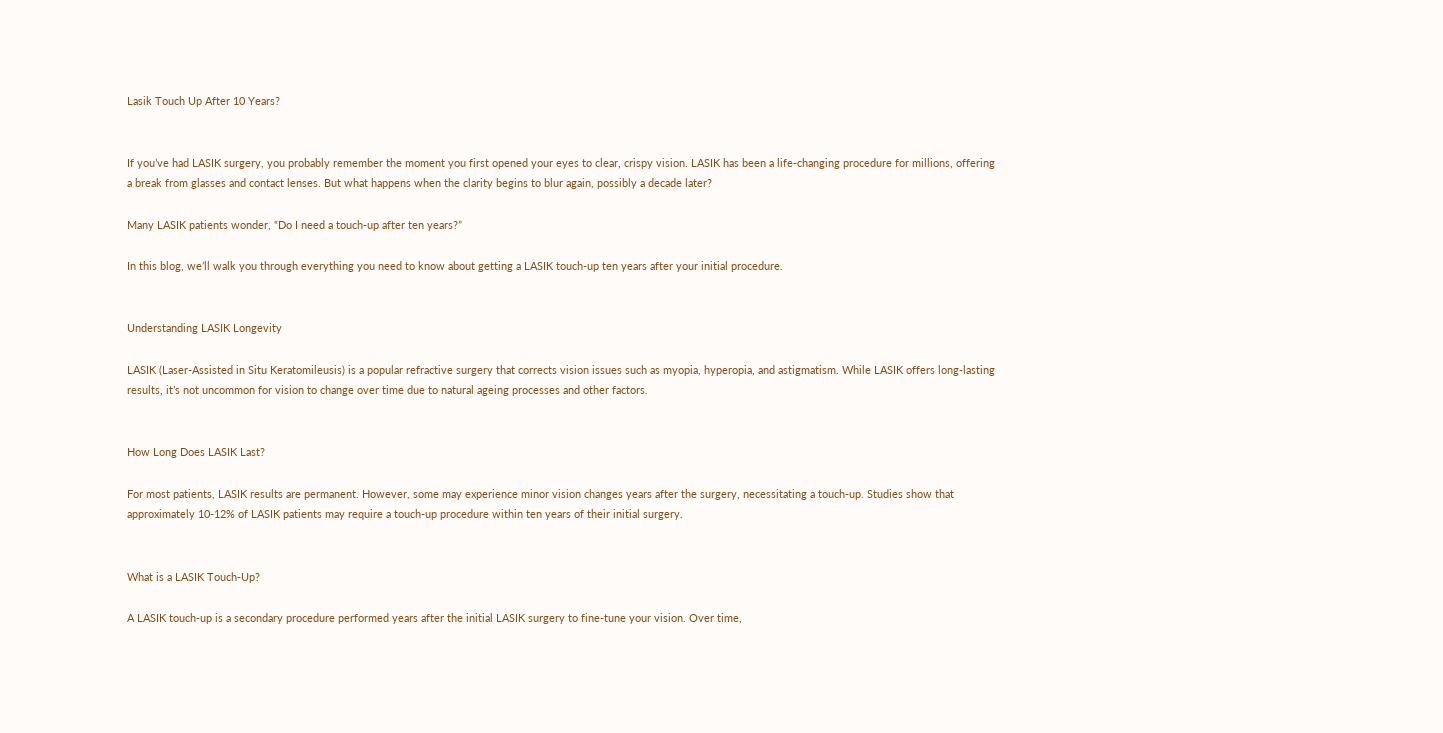Lasik Touch Up After 10 Years?


If you’ve had LASIK surgery, you probably remember the moment you first opened your eyes to clear, crispy vision. LASIK has been a life-changing procedure for millions, offering a break from glasses and contact lenses. But what happens when the clarity begins to blur again, possibly a decade later?

Many LASIK patients wonder, “Do I need a touch-up after ten years?”

In this blog, we’ll walk you through everything you need to know about getting a LASIK touch-up ten years after your initial procedure.


Understanding LASIK Longevity

LASIK (Laser-Assisted in Situ Keratomileusis) is a popular refractive surgery that corrects vision issues such as myopia, hyperopia, and astigmatism. While LASIK offers long-lasting results, it’s not uncommon for vision to change over time due to natural ageing processes and other factors.


How Long Does LASIK Last?

For most patients, LASIK results are permanent. However, some may experience minor vision changes years after the surgery, necessitating a touch-up. Studies show that approximately 10-12% of LASIK patients may require a touch-up procedure within ten years of their initial surgery.


What is a LASIK Touch-Up?

A LASIK touch-up is a secondary procedure performed years after the initial LASIK surgery to fine-tune your vision. Over time,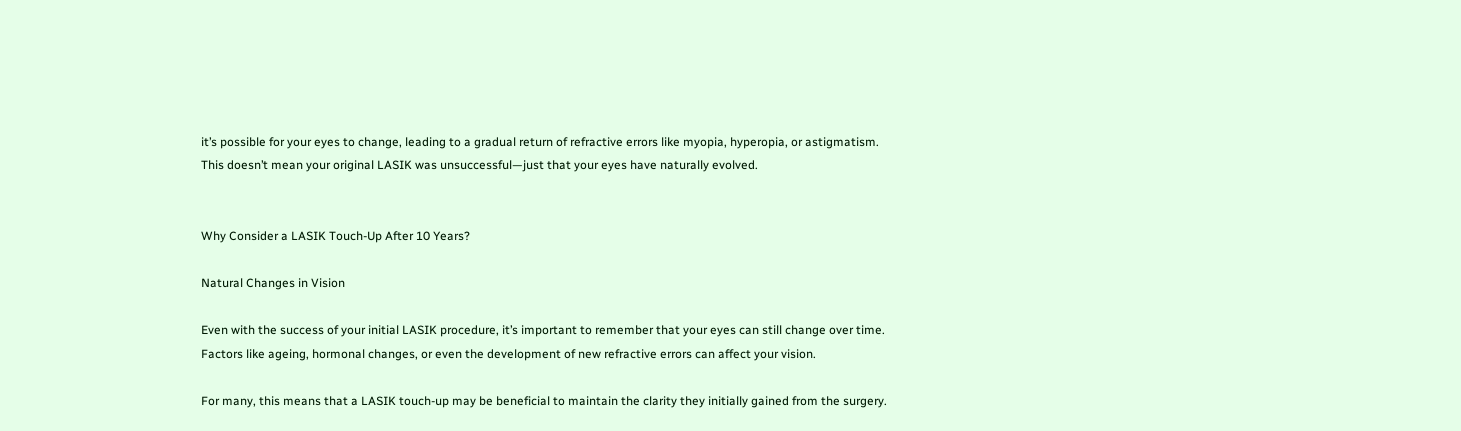it’s possible for your eyes to change, leading to a gradual return of refractive errors like myopia, hyperopia, or astigmatism. This doesn’t mean your original LASIK was unsuccessful—just that your eyes have naturally evolved.


Why Consider a LASIK Touch-Up After 10 Years?

Natural Changes in Vision

Even with the success of your initial LASIK procedure, it’s important to remember that your eyes can still change over time. Factors like ageing, hormonal changes, or even the development of new refractive errors can affect your vision.

For many, this means that a LASIK touch-up may be beneficial to maintain the clarity they initially gained from the surgery.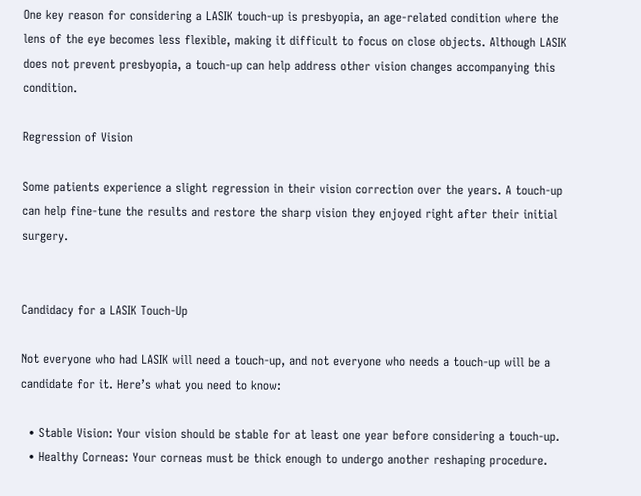One key reason for considering a LASIK touch-up is presbyopia, an age-related condition where the lens of the eye becomes less flexible, making it difficult to focus on close objects. Although LASIK does not prevent presbyopia, a touch-up can help address other vision changes accompanying this condition.

Regression of Vision

Some patients experience a slight regression in their vision correction over the years. A touch-up can help fine-tune the results and restore the sharp vision they enjoyed right after their initial surgery.


Candidacy for a LASIK Touch-Up

Not everyone who had LASIK will need a touch-up, and not everyone who needs a touch-up will be a candidate for it. Here’s what you need to know:

  • Stable Vision: Your vision should be stable for at least one year before considering a touch-up.
  • Healthy Corneas: Your corneas must be thick enough to undergo another reshaping procedure.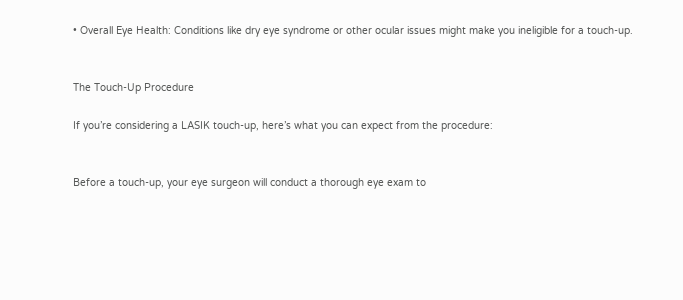• Overall Eye Health: Conditions like dry eye syndrome or other ocular issues might make you ineligible for a touch-up.


The Touch-Up Procedure

If you’re considering a LASIK touch-up, here’s what you can expect from the procedure:


Before a touch-up, your eye surgeon will conduct a thorough eye exam to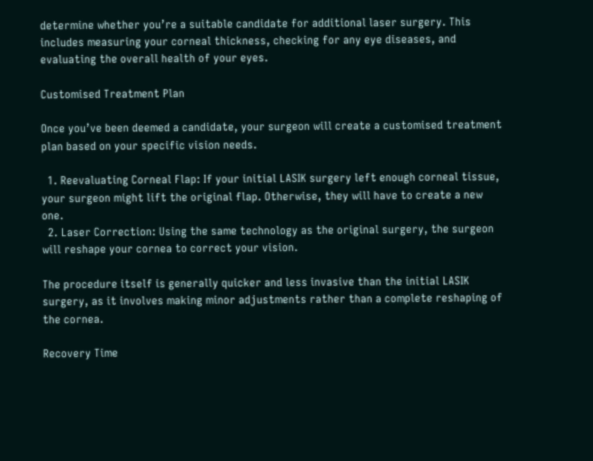determine whether you’re a suitable candidate for additional laser surgery. This includes measuring your corneal thickness, checking for any eye diseases, and evaluating the overall health of your eyes.

Customised Treatment Plan

Once you’ve been deemed a candidate, your surgeon will create a customised treatment plan based on your specific vision needs.

  1. Reevaluating Corneal Flap: If your initial LASIK surgery left enough corneal tissue, your surgeon might lift the original flap. Otherwise, they will have to create a new one.
  2. Laser Correction: Using the same technology as the original surgery, the surgeon will reshape your cornea to correct your vision.

The procedure itself is generally quicker and less invasive than the initial LASIK surgery, as it involves making minor adjustments rather than a complete reshaping of the cornea.

Recovery Time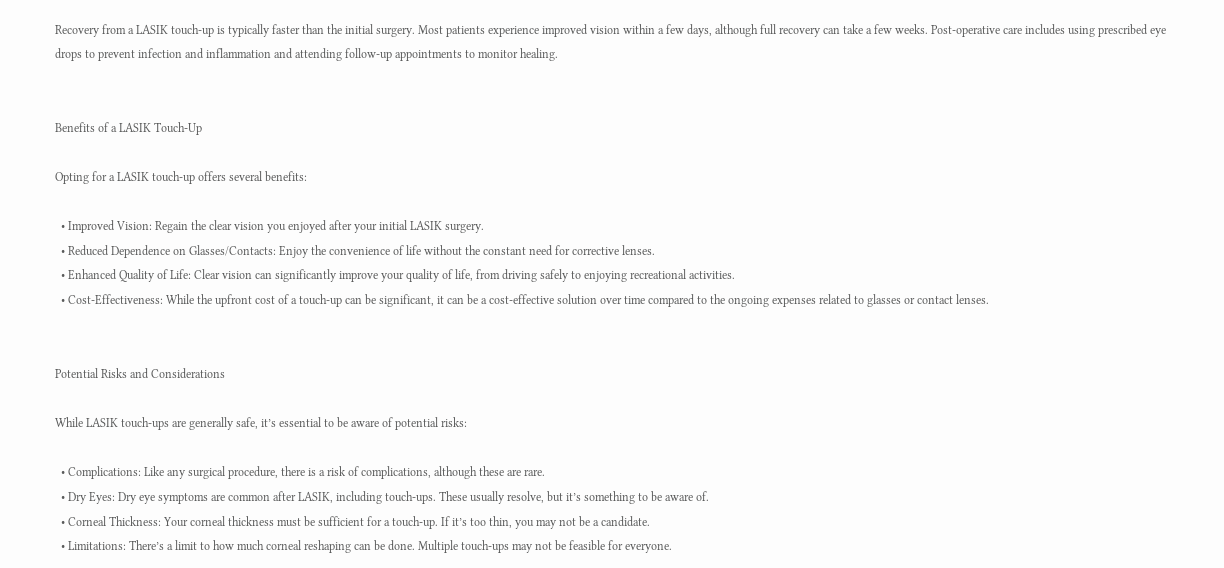Recovery from a LASIK touch-up is typically faster than the initial surgery. Most patients experience improved vision within a few days, although full recovery can take a few weeks. Post-operative care includes using prescribed eye drops to prevent infection and inflammation and attending follow-up appointments to monitor healing.


Benefits of a LASIK Touch-Up

Opting for a LASIK touch-up offers several benefits:

  • Improved Vision: Regain the clear vision you enjoyed after your initial LASIK surgery.
  • Reduced Dependence on Glasses/Contacts: Enjoy the convenience of life without the constant need for corrective lenses.
  • Enhanced Quality of Life: Clear vision can significantly improve your quality of life, from driving safely to enjoying recreational activities.
  • Cost-Effectiveness: While the upfront cost of a touch-up can be significant, it can be a cost-effective solution over time compared to the ongoing expenses related to glasses or contact lenses.


Potential Risks and Considerations

While LASIK touch-ups are generally safe, it’s essential to be aware of potential risks:

  • Complications: Like any surgical procedure, there is a risk of complications, although these are rare.
  • Dry Eyes: Dry eye symptoms are common after LASIK, including touch-ups. These usually resolve, but it’s something to be aware of.
  • Corneal Thickness: Your corneal thickness must be sufficient for a touch-up. If it’s too thin, you may not be a candidate.
  • Limitations: There’s a limit to how much corneal reshaping can be done. Multiple touch-ups may not be feasible for everyone.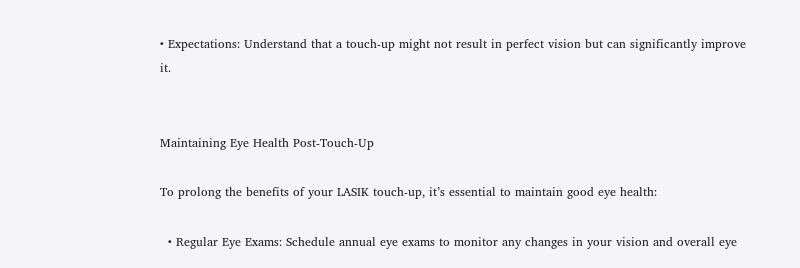• Expectations: Understand that a touch-up might not result in perfect vision but can significantly improve it.


Maintaining Eye Health Post-Touch-Up

To prolong the benefits of your LASIK touch-up, it’s essential to maintain good eye health:

  • Regular Eye Exams: Schedule annual eye exams to monitor any changes in your vision and overall eye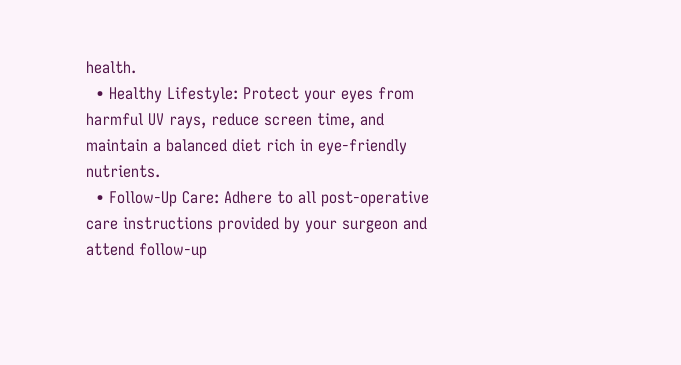health.
  • Healthy Lifestyle: Protect your eyes from harmful UV rays, reduce screen time, and maintain a balanced diet rich in eye-friendly nutrients.
  • Follow-Up Care: Adhere to all post-operative care instructions provided by your surgeon and attend follow-up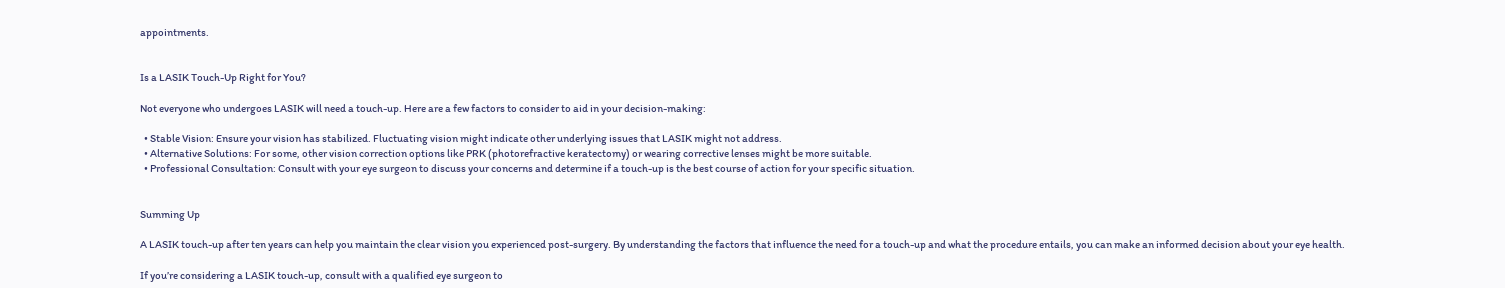appointments.


Is a LASIK Touch-Up Right for You?

Not everyone who undergoes LASIK will need a touch-up. Here are a few factors to consider to aid in your decision-making:

  • Stable Vision: Ensure your vision has stabilized. Fluctuating vision might indicate other underlying issues that LASIK might not address.
  • Alternative Solutions: For some, other vision correction options like PRK (photorefractive keratectomy) or wearing corrective lenses might be more suitable.
  • Professional Consultation: Consult with your eye surgeon to discuss your concerns and determine if a touch-up is the best course of action for your specific situation.


Summing Up

A LASIK touch-up after ten years can help you maintain the clear vision you experienced post-surgery. By understanding the factors that influence the need for a touch-up and what the procedure entails, you can make an informed decision about your eye health.

If you’re considering a LASIK touch-up, consult with a qualified eye surgeon to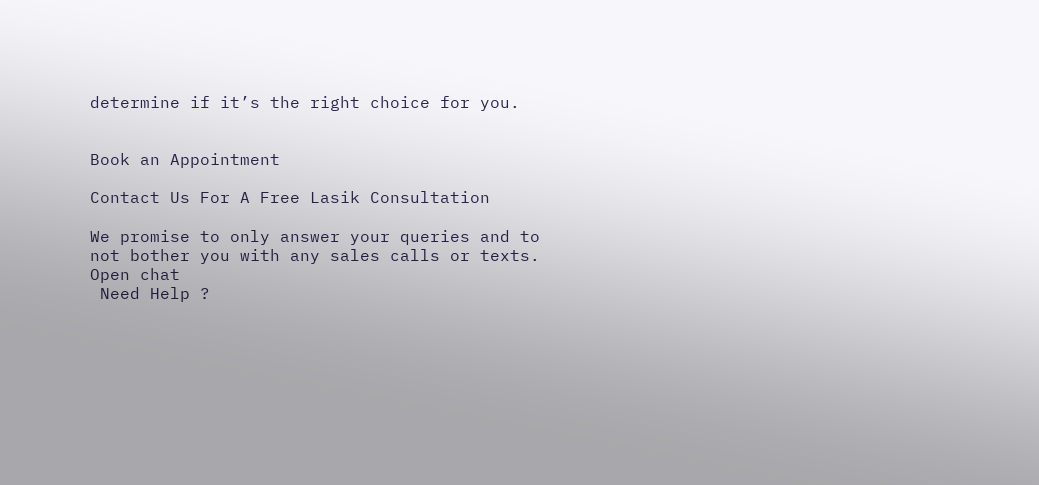determine if it’s the right choice for you.


Book an Appointment

Contact Us For A Free Lasik Consultation

We promise to only answer your queries and to not bother you with any sales calls or texts.
Open chat
 Need Help ?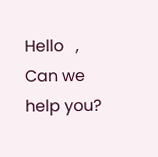Hello   ,
Can we help you?